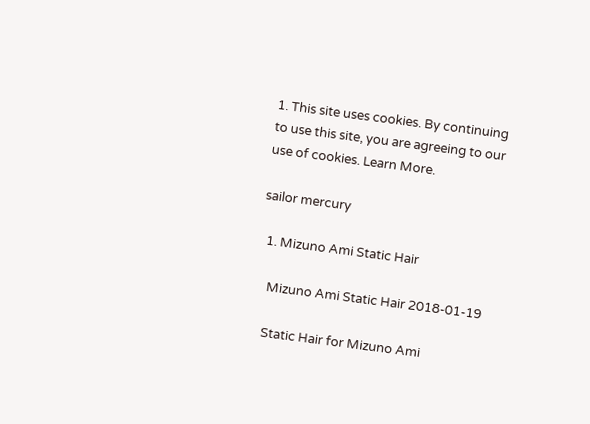1. This site uses cookies. By continuing to use this site, you are agreeing to our use of cookies. Learn More.

sailor mercury

  1. Mizuno Ami Static Hair

    Mizuno Ami Static Hair 2018-01-19

    Static Hair for Mizuno Ami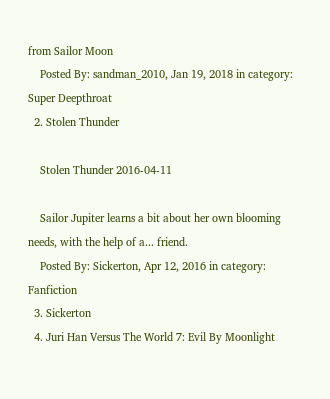from Sailor Moon
    Posted By: sandman_2010, Jan 19, 2018 in category: Super Deepthroat
  2. Stolen Thunder

    Stolen Thunder 2016-04-11

    Sailor Jupiter learns a bit about her own blooming needs, with the help of a... friend.
    Posted By: Sickerton, Apr 12, 2016 in category: Fanfiction
  3. Sickerton
  4. Juri Han Versus The World 7: Evil By Moonlight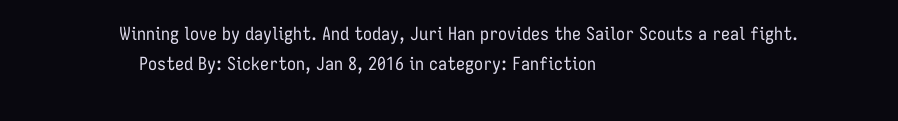Winning love by daylight. And today, Juri Han provides the Sailor Scouts a real fight.
    Posted By: Sickerton, Jan 8, 2016 in category: Fanfiction